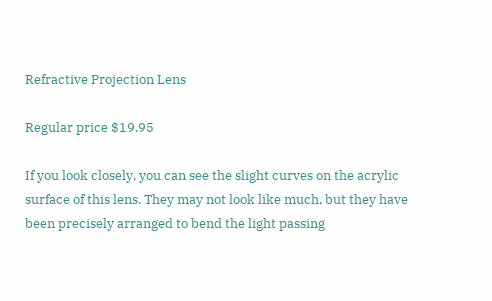Refractive Projection Lens

Regular price $19.95

If you look closely, you can see the slight curves on the acrylic surface of this lens. They may not look like much, but they have been precisely arranged to bend the light passing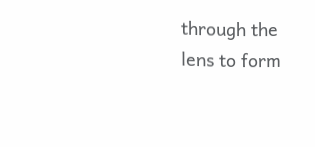through the lens to form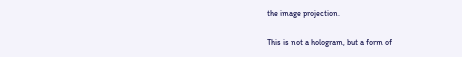the image projection.

This is not a hologram, but a form of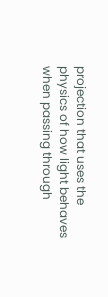projection that uses the physics of how light behaves when passing through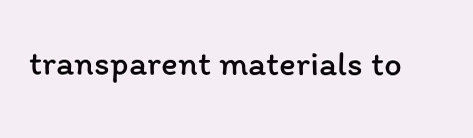transparent materials to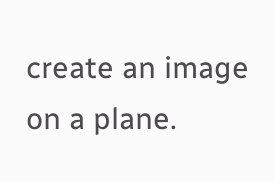create an image on a plane.